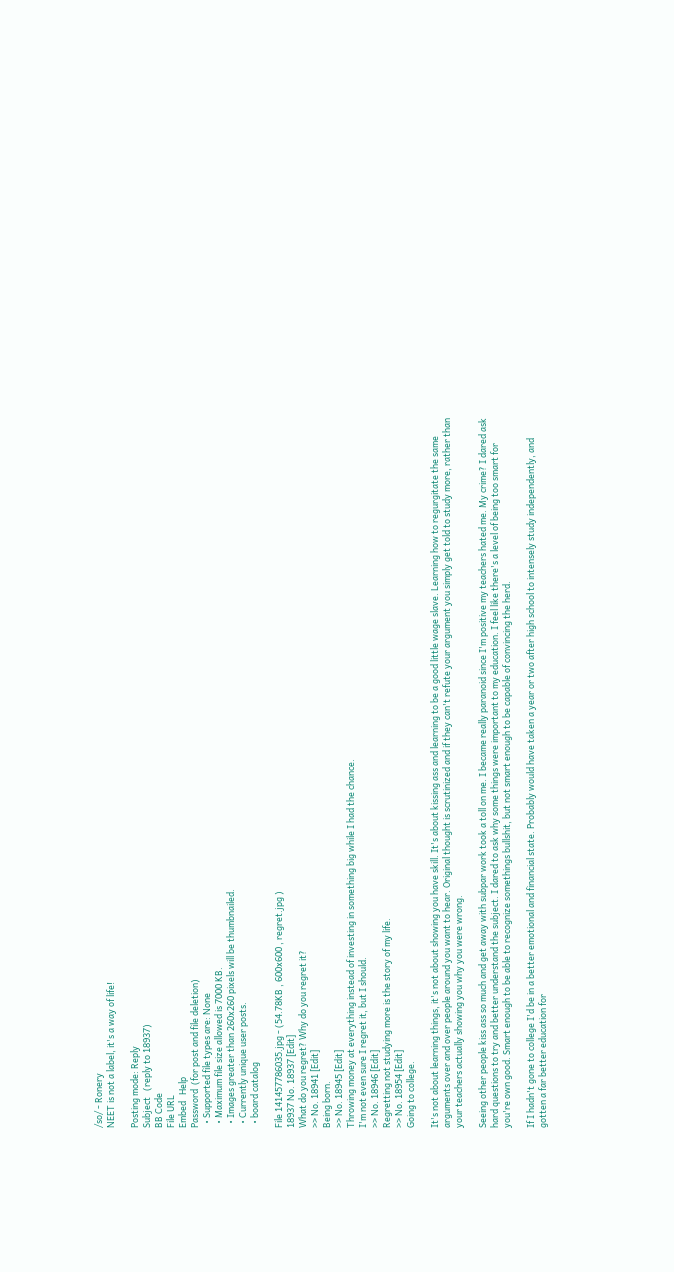/so/ - Ronery
NEET is not a label, it's a way of life!

Posting mode: Reply
Subject   (reply to 18937)
BB Code
File URL
Embed   Help
Password  (for post and file deletion)
  • Supported file types are: None
  • Maximum file size allowed is 7000 KB.
  • Images greater than 260x260 pixels will be thumbnailed.
  • Currently unique user posts.
  • board catalog

File 141457786035.jpg - (54.78KB , 600x600 , regret.jpg )
18937 No. 18937 [Edit]
What do you regret? Why do you regret it?
>> No. 18941 [Edit]
Being born.
>> No. 18945 [Edit]
Throwing money at everything instead of investing in something big while I had the chance.
I'm not even sure I regret it, but I should.
>> No. 18946 [Edit]
Regretting not studying more is the story of my life.
>> No. 18954 [Edit]
Going to college.

It's not about learning things, it's not about showing you have skill. It's about kissing ass and learning to be a good little wage slave. Learning how to regurgitate the same arguments over and over people around you want to hear. Original thought is scrutinized and if they can't refute your argument you simply get told to study more, rather than your teachers actually showing you why you were wrong.

Seeing other people kiss ass so much and get away with subpar work took a toll on me. I became really paranoid since I'm positive my teachers hated me. My crime? I dared ask hard questions to try and better understand the subject. I dared to ask why some things were important to my education. I feel like there's a level of being too smart for you're own good. Smart enough to be able to recognize somethings bullshit, but not smart enough to be capable of convincing the herd.

If I hadn't gone to college I'd be in a better emotional and financial state. Probably would have taken a year or two after high school to intensely study independently, and gotten a far better education for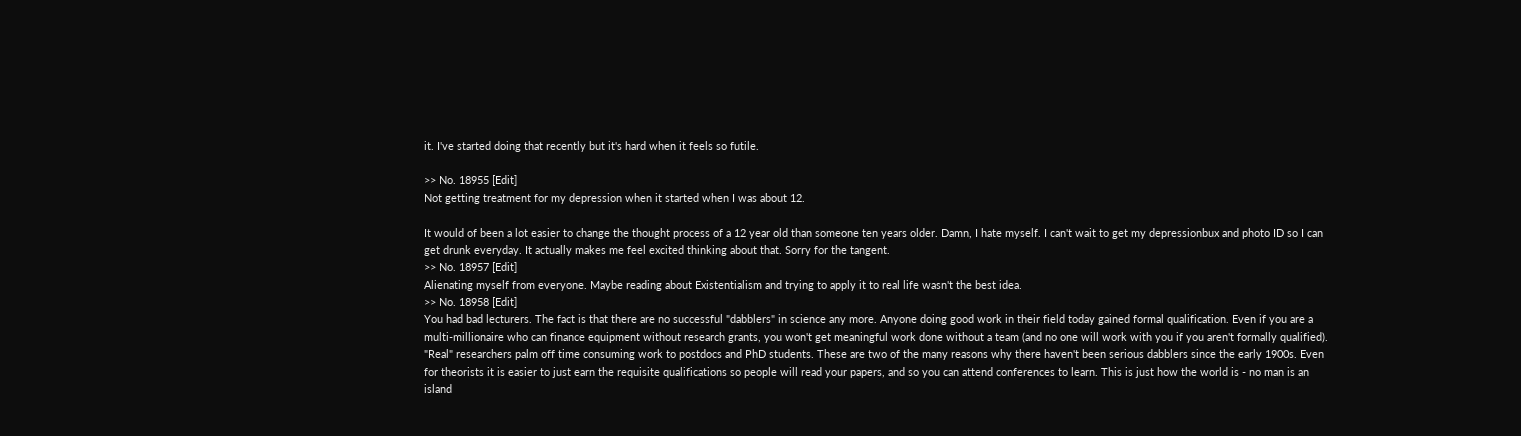it. I've started doing that recently but it's hard when it feels so futile.

>> No. 18955 [Edit]
Not getting treatment for my depression when it started when I was about 12.

It would of been a lot easier to change the thought process of a 12 year old than someone ten years older. Damn, I hate myself. I can't wait to get my depressionbux and photo ID so I can get drunk everyday. It actually makes me feel excited thinking about that. Sorry for the tangent.
>> No. 18957 [Edit]
Alienating myself from everyone. Maybe reading about Existentialism and trying to apply it to real life wasn't the best idea.
>> No. 18958 [Edit]
You had bad lecturers. The fact is that there are no successful "dabblers" in science any more. Anyone doing good work in their field today gained formal qualification. Even if you are a multi-millionaire who can finance equipment without research grants, you won't get meaningful work done without a team (and no one will work with you if you aren't formally qualified). "Real" researchers palm off time consuming work to postdocs and PhD students. These are two of the many reasons why there haven't been serious dabblers since the early 1900s. Even for theorists it is easier to just earn the requisite qualifications so people will read your papers, and so you can attend conferences to learn. This is just how the world is - no man is an island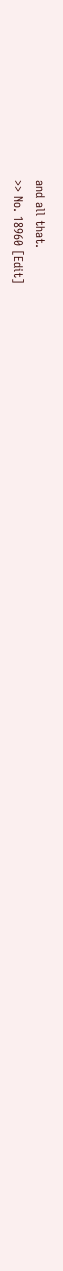and all that.
>> No. 18960 [Edit]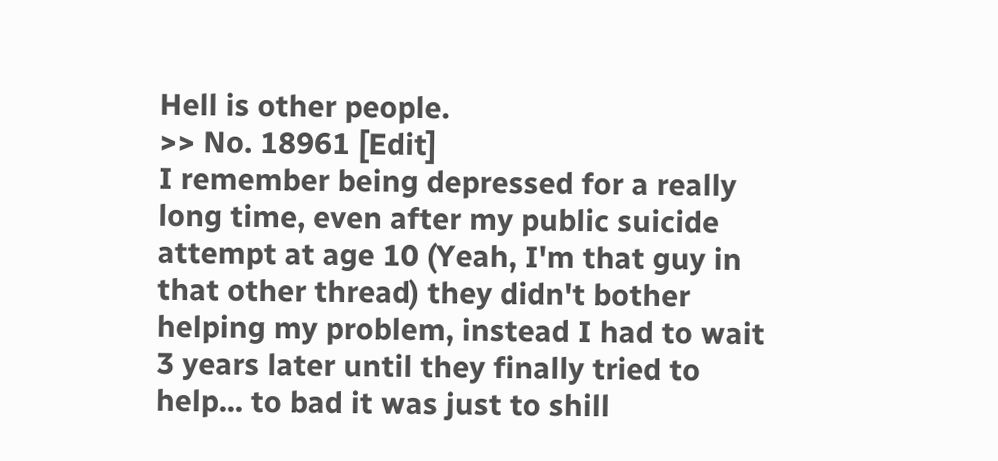Hell is other people.
>> No. 18961 [Edit]
I remember being depressed for a really long time, even after my public suicide attempt at age 10 (Yeah, I'm that guy in that other thread) they didn't bother helping my problem, instead I had to wait 3 years later until they finally tried to help... to bad it was just to shill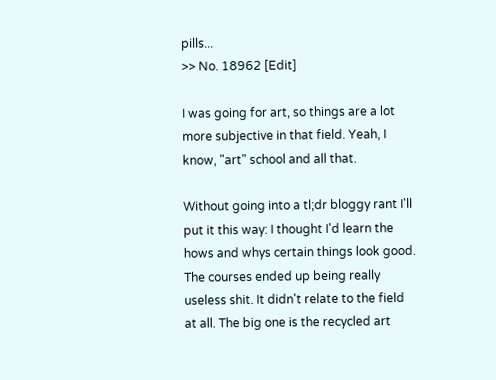pills...
>> No. 18962 [Edit]

I was going for art, so things are a lot more subjective in that field. Yeah, I know, "art" school and all that.

Without going into a tl;dr bloggy rant I'll put it this way: I thought I'd learn the hows and whys certain things look good. The courses ended up being really useless shit. It didn't relate to the field at all. The big one is the recycled art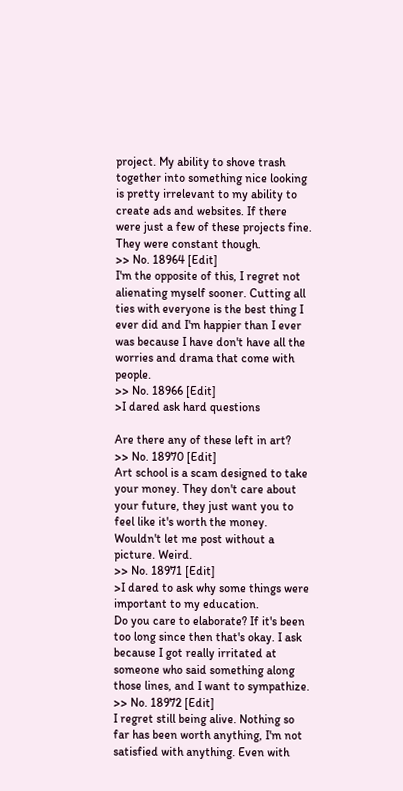project. My ability to shove trash together into something nice looking is pretty irrelevant to my ability to create ads and websites. If there were just a few of these projects fine. They were constant though.
>> No. 18964 [Edit]
I'm the opposite of this, I regret not alienating myself sooner. Cutting all ties with everyone is the best thing I ever did and I'm happier than I ever was because I have don't have all the worries and drama that come with people.
>> No. 18966 [Edit]
>I dared ask hard questions

Are there any of these left in art?
>> No. 18970 [Edit]
Art school is a scam designed to take your money. They don't care about your future, they just want you to feel like it's worth the money.
Wouldn't let me post without a picture. Weird.
>> No. 18971 [Edit]
>I dared to ask why some things were important to my education.
Do you care to elaborate? If it's been too long since then that's okay. I ask because I got really irritated at someone who said something along those lines, and I want to sympathize.
>> No. 18972 [Edit]
I regret still being alive. Nothing so far has been worth anything, I'm not satisfied with anything. Even with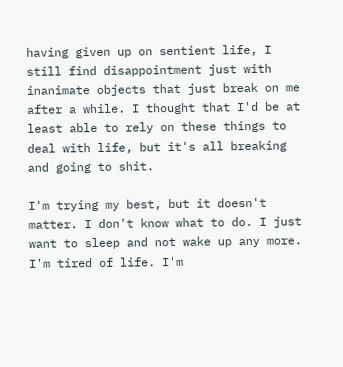having given up on sentient life, I still find disappointment just with inanimate objects that just break on me after a while. I thought that I'd be at least able to rely on these things to deal with life, but it's all breaking and going to shit.

I'm trying my best, but it doesn't matter. I don't know what to do. I just want to sleep and not wake up any more. I'm tired of life. I'm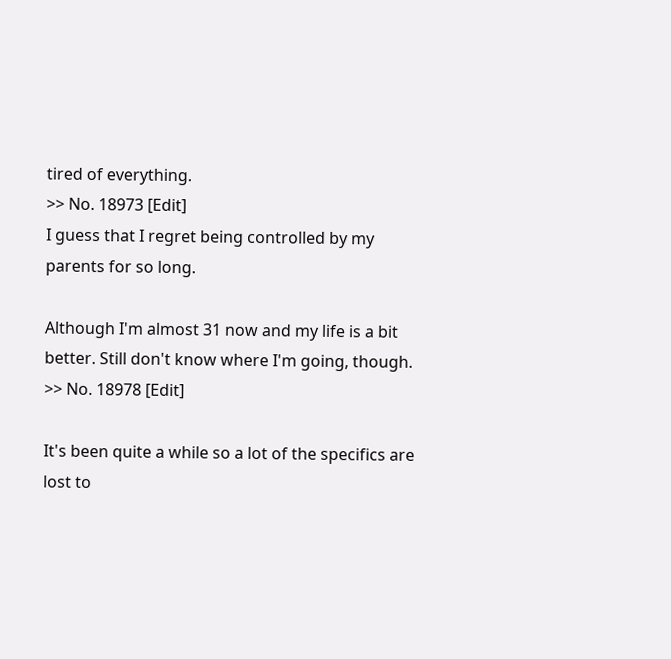tired of everything.
>> No. 18973 [Edit]
I guess that I regret being controlled by my parents for so long.

Although I'm almost 31 now and my life is a bit better. Still don't know where I'm going, though.
>> No. 18978 [Edit]

It's been quite a while so a lot of the specifics are lost to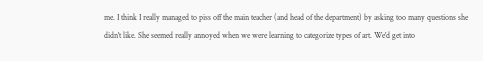me. I think I really managed to piss off the main teacher (and head of the department) by asking too many questions she didn't like. She seemed really annoyed when we were learning to categorize types of art. We'd get into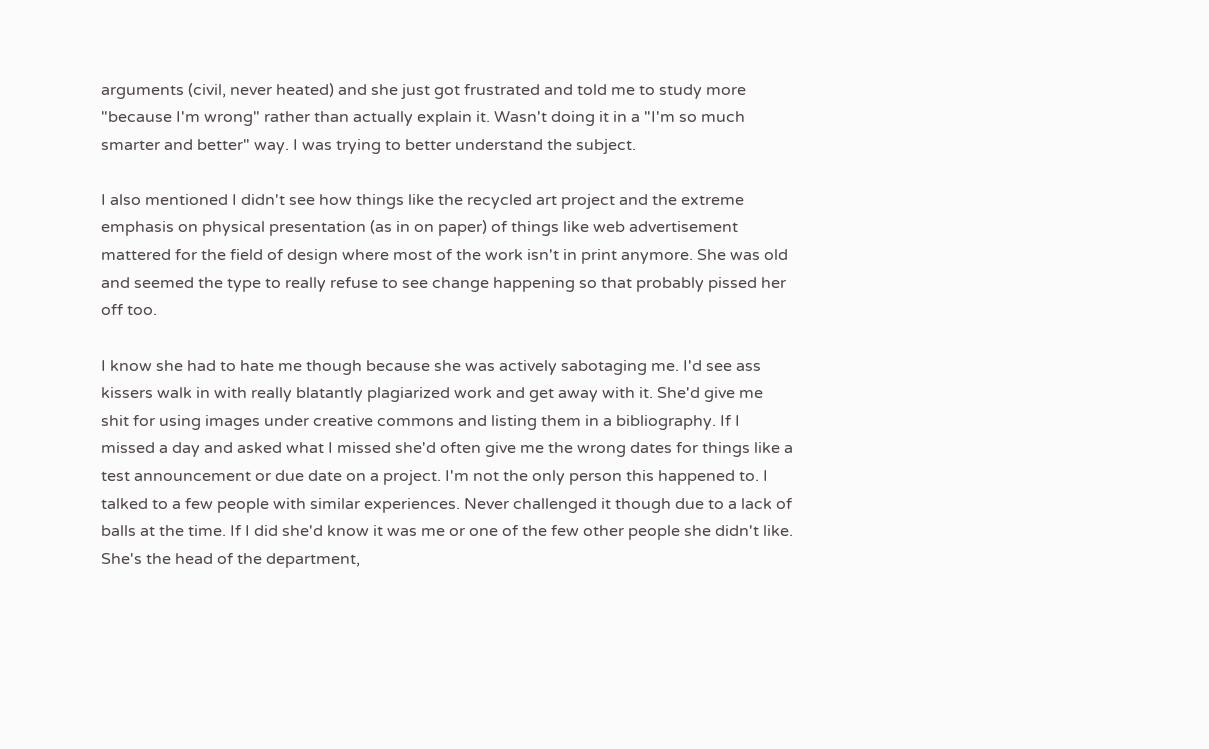arguments (civil, never heated) and she just got frustrated and told me to study more "because I'm wrong" rather than actually explain it. Wasn't doing it in a "I'm so much smarter and better" way. I was trying to better understand the subject.

I also mentioned I didn't see how things like the recycled art project and the extreme emphasis on physical presentation (as in on paper) of things like web advertisement mattered for the field of design where most of the work isn't in print anymore. She was old and seemed the type to really refuse to see change happening so that probably pissed her off too.

I know she had to hate me though because she was actively sabotaging me. I'd see ass kissers walk in with really blatantly plagiarized work and get away with it. She'd give me shit for using images under creative commons and listing them in a bibliography. If I missed a day and asked what I missed she'd often give me the wrong dates for things like a test announcement or due date on a project. I'm not the only person this happened to. I talked to a few people with similar experiences. Never challenged it though due to a lack of balls at the time. If I did she'd know it was me or one of the few other people she didn't like. She's the head of the department,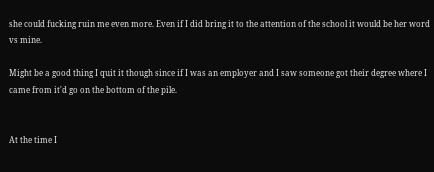she could fucking ruin me even more. Even if I did bring it to the attention of the school it would be her word vs mine.

Might be a good thing I quit it though since if I was an employer and I saw someone got their degree where I came from it'd go on the bottom of the pile.


At the time I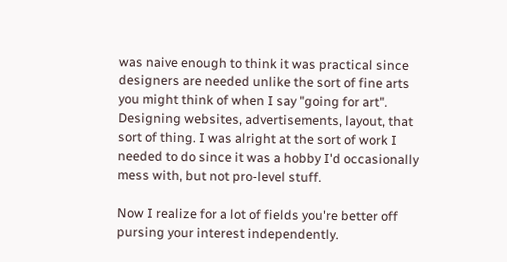was naive enough to think it was practical since designers are needed unlike the sort of fine arts you might think of when I say "going for art". Designing websites, advertisements, layout, that sort of thing. I was alright at the sort of work I needed to do since it was a hobby I'd occasionally mess with, but not pro-level stuff.

Now I realize for a lot of fields you're better off pursing your interest independently.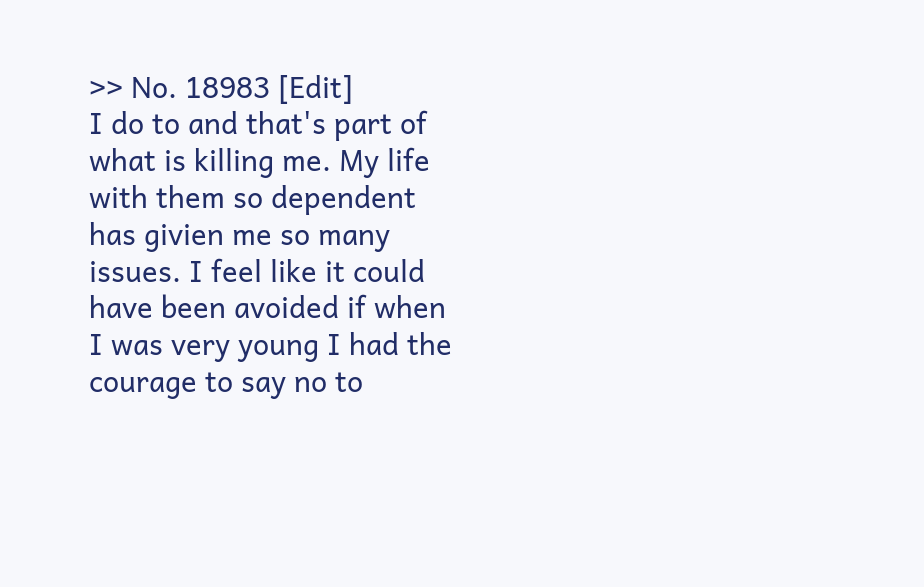>> No. 18983 [Edit]
I do to and that's part of what is killing me. My life with them so dependent has givien me so many issues. I feel like it could have been avoided if when I was very young I had the courage to say no to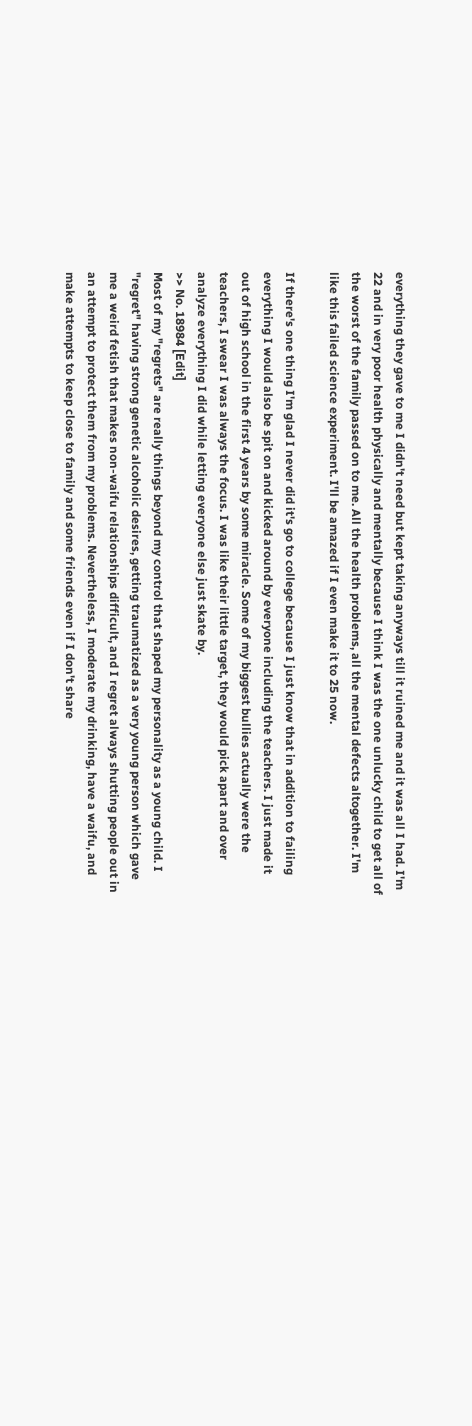everything they gave to me I didn't need but kept taking anyways till it ruined me and it was all I had. I'm 22 and in very poor health physically and mentally because I think I was the one unlucky child to get all of the worst of the family passed on to me. All the health problems, all the mental defects altogether. I'm like this failed science experiment. I'll be amazed if I even make it to 25 now.

If there's one thing I'm glad I never did it's go to college because I just know that in addition to failing everything I would also be spit on and kicked around by everyone including the teachers. I just made it out of high school in the first 4 years by some miracle. Some of my biggest bullies actually were the teachers, I swear I was always the focus. I was like their little target, they would pick apart and over analyze everything I did while letting everyone else just skate by.
>> No. 18984 [Edit]
Most of my "regrets" are really things beyond my control that shaped my personality as a young child. I "regret" having strong genetic alcoholic desires, getting traumatized as a very young person which gave me a weird fetish that makes non-waifu relationships difficult, and I regret always shutting people out in an attempt to protect them from my problems. Nevertheless, I moderate my drinking, have a waifu, and make attempts to keep close to family and some friends even if I don't share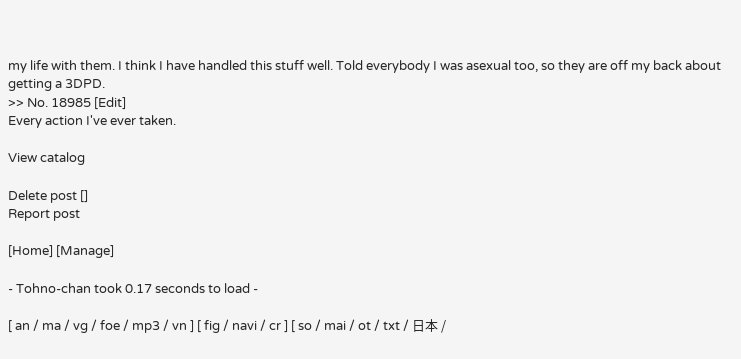my life with them. I think I have handled this stuff well. Told everybody I was asexual too, so they are off my back about getting a 3DPD.
>> No. 18985 [Edit]
Every action I've ever taken.

View catalog

Delete post []
Report post

[Home] [Manage]

- Tohno-chan took 0.17 seconds to load -

[ an / ma / vg / foe / mp3 / vn ] [ fig / navi / cr ] [ so / mai / ot / txt / 日本 /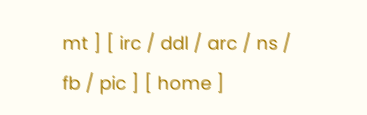mt ] [ irc / ddl / arc / ns / fb / pic ] [ home ]